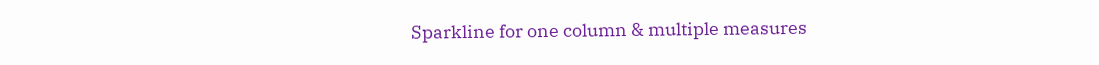Sparkline for one column & multiple measures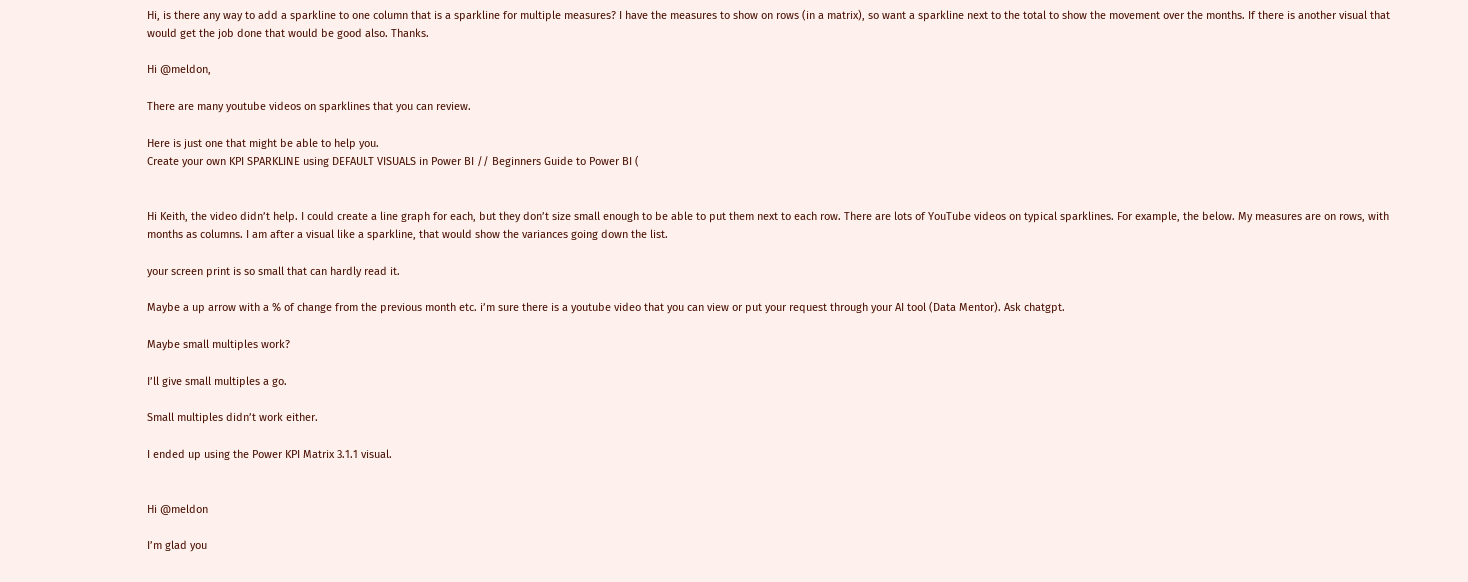Hi, is there any way to add a sparkline to one column that is a sparkline for multiple measures? I have the measures to show on rows (in a matrix), so want a sparkline next to the total to show the movement over the months. If there is another visual that would get the job done that would be good also. Thanks.

Hi @meldon,

There are many youtube videos on sparklines that you can review.

Here is just one that might be able to help you.
Create your own KPI SPARKLINE using DEFAULT VISUALS in Power BI // Beginners Guide to Power BI (


Hi Keith, the video didn’t help. I could create a line graph for each, but they don’t size small enough to be able to put them next to each row. There are lots of YouTube videos on typical sparklines. For example, the below. My measures are on rows, with months as columns. I am after a visual like a sparkline, that would show the variances going down the list.

your screen print is so small that can hardly read it.

Maybe a up arrow with a % of change from the previous month etc. i’m sure there is a youtube video that you can view or put your request through your AI tool (Data Mentor). Ask chatgpt.

Maybe small multiples work?

I’ll give small multiples a go.

Small multiples didn’t work either.

I ended up using the Power KPI Matrix 3.1.1 visual.


Hi @meldon

I’m glad you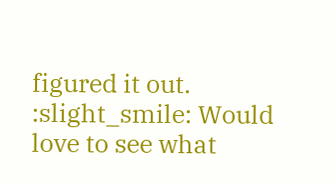figured it out. :slight_smile: Would love to see what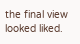the final view looked liked.